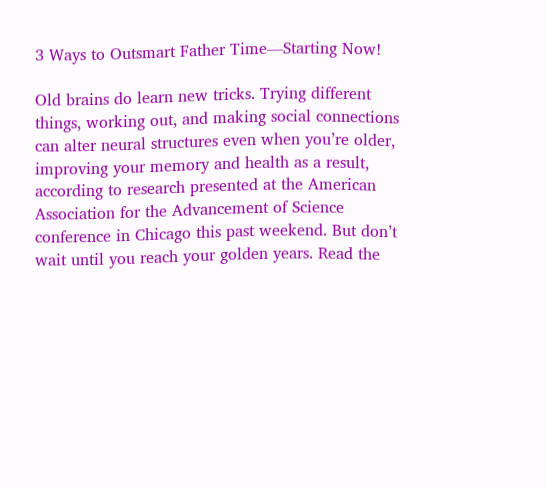3 Ways to Outsmart Father Time—Starting Now!

Old brains do learn new tricks. Trying different things, working out, and making social connections can alter neural structures even when you’re older, improving your memory and health as a result, according to research presented at the American Association for the Advancement of Science conference in Chicago this past weekend. But don’t wait until you reach your golden years. Read the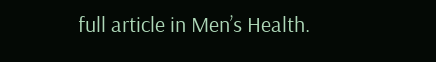full article in Men’s Health.